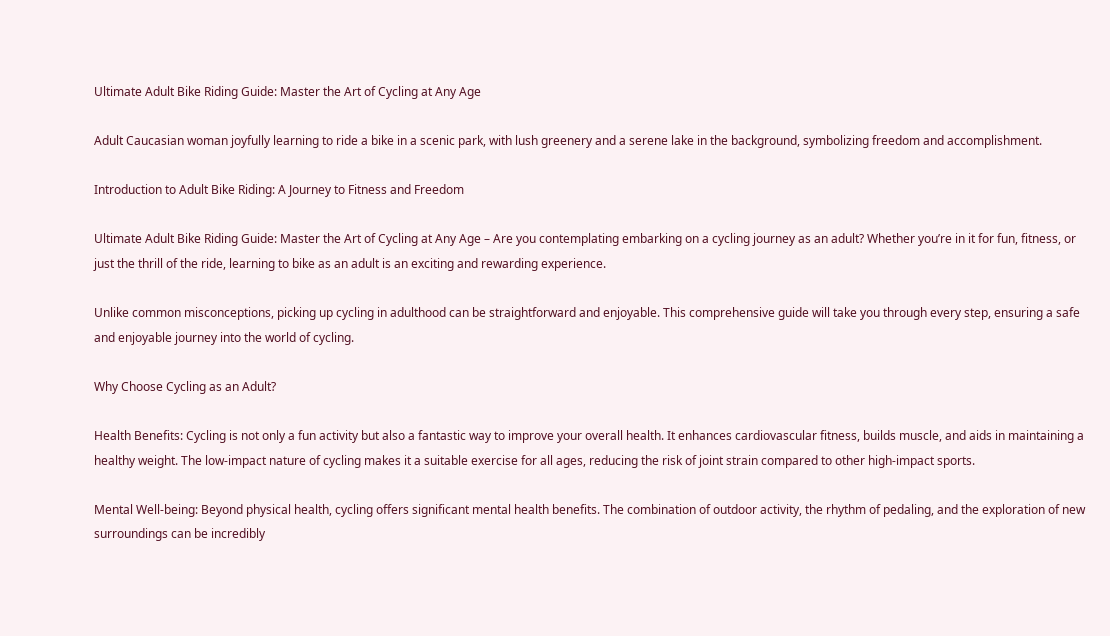Ultimate Adult Bike Riding Guide: Master the Art of Cycling at Any Age

Adult Caucasian woman joyfully learning to ride a bike in a scenic park, with lush greenery and a serene lake in the background, symbolizing freedom and accomplishment.

Introduction to Adult Bike Riding: A Journey to Fitness and Freedom

Ultimate Adult Bike Riding Guide: Master the Art of Cycling at Any Age – Are you contemplating embarking on a cycling journey as an adult? Whether you’re in it for fun, fitness, or just the thrill of the ride, learning to bike as an adult is an exciting and rewarding experience.

Unlike common misconceptions, picking up cycling in adulthood can be straightforward and enjoyable. This comprehensive guide will take you through every step, ensuring a safe and enjoyable journey into the world of cycling.

Why Choose Cycling as an Adult?

Health Benefits: Cycling is not only a fun activity but also a fantastic way to improve your overall health. It enhances cardiovascular fitness, builds muscle, and aids in maintaining a healthy weight. The low-impact nature of cycling makes it a suitable exercise for all ages, reducing the risk of joint strain compared to other high-impact sports.

Mental Well-being: Beyond physical health, cycling offers significant mental health benefits. The combination of outdoor activity, the rhythm of pedaling, and the exploration of new surroundings can be incredibly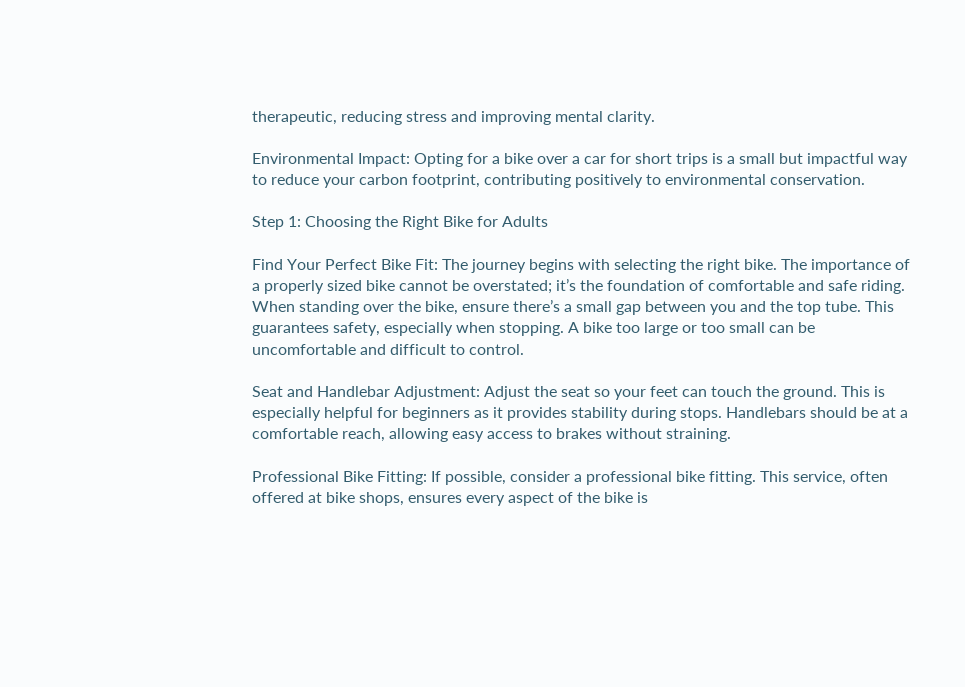therapeutic, reducing stress and improving mental clarity.

Environmental Impact: Opting for a bike over a car for short trips is a small but impactful way to reduce your carbon footprint, contributing positively to environmental conservation.

Step 1: Choosing the Right Bike for Adults

Find Your Perfect Bike Fit: The journey begins with selecting the right bike. The importance of a properly sized bike cannot be overstated; it’s the foundation of comfortable and safe riding. When standing over the bike, ensure there’s a small gap between you and the top tube. This guarantees safety, especially when stopping. A bike too large or too small can be uncomfortable and difficult to control.

Seat and Handlebar Adjustment: Adjust the seat so your feet can touch the ground. This is especially helpful for beginners as it provides stability during stops. Handlebars should be at a comfortable reach, allowing easy access to brakes without straining.

Professional Bike Fitting: If possible, consider a professional bike fitting. This service, often offered at bike shops, ensures every aspect of the bike is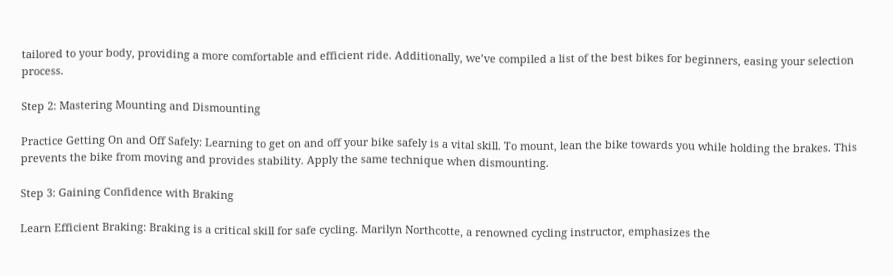tailored to your body, providing a more comfortable and efficient ride. Additionally, we’ve compiled a list of the best bikes for beginners, easing your selection process.

Step 2: Mastering Mounting and Dismounting

Practice Getting On and Off Safely: Learning to get on and off your bike safely is a vital skill. To mount, lean the bike towards you while holding the brakes. This prevents the bike from moving and provides stability. Apply the same technique when dismounting.

Step 3: Gaining Confidence with Braking

Learn Efficient Braking: Braking is a critical skill for safe cycling. Marilyn Northcotte, a renowned cycling instructor, emphasizes the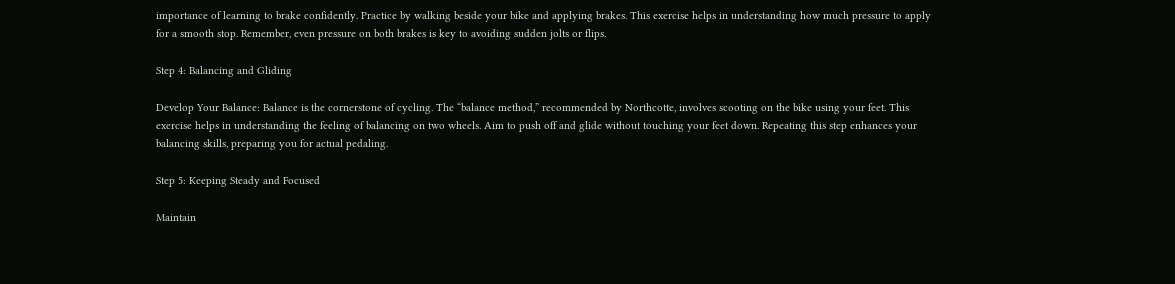importance of learning to brake confidently. Practice by walking beside your bike and applying brakes. This exercise helps in understanding how much pressure to apply for a smooth stop. Remember, even pressure on both brakes is key to avoiding sudden jolts or flips.

Step 4: Balancing and Gliding

Develop Your Balance: Balance is the cornerstone of cycling. The “balance method,” recommended by Northcotte, involves scooting on the bike using your feet. This exercise helps in understanding the feeling of balancing on two wheels. Aim to push off and glide without touching your feet down. Repeating this step enhances your balancing skills, preparing you for actual pedaling.

Step 5: Keeping Steady and Focused

Maintain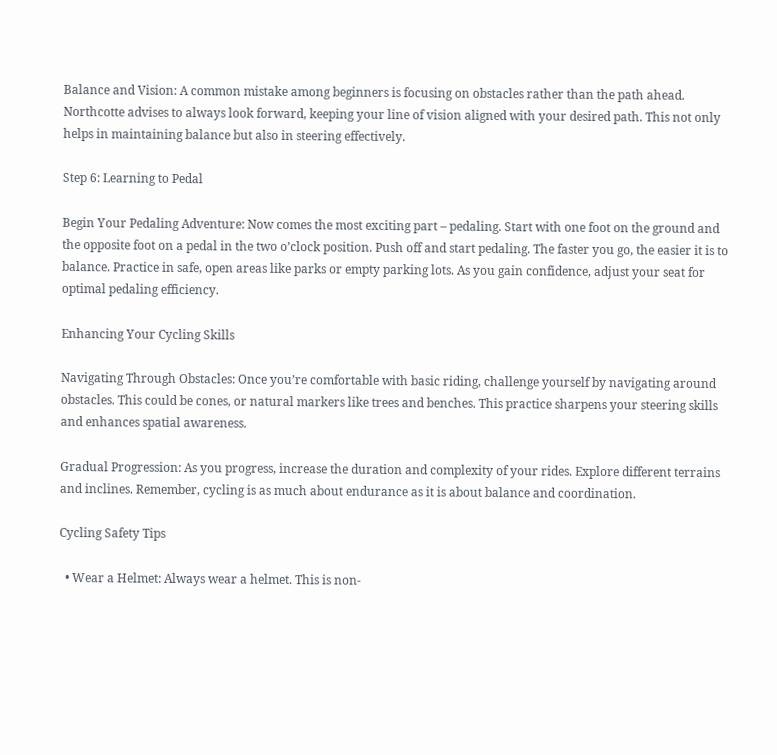Balance and Vision: A common mistake among beginners is focusing on obstacles rather than the path ahead. Northcotte advises to always look forward, keeping your line of vision aligned with your desired path. This not only helps in maintaining balance but also in steering effectively.

Step 6: Learning to Pedal

Begin Your Pedaling Adventure: Now comes the most exciting part – pedaling. Start with one foot on the ground and the opposite foot on a pedal in the two o’clock position. Push off and start pedaling. The faster you go, the easier it is to balance. Practice in safe, open areas like parks or empty parking lots. As you gain confidence, adjust your seat for optimal pedaling efficiency.

Enhancing Your Cycling Skills

Navigating Through Obstacles: Once you’re comfortable with basic riding, challenge yourself by navigating around obstacles. This could be cones, or natural markers like trees and benches. This practice sharpens your steering skills and enhances spatial awareness.

Gradual Progression: As you progress, increase the duration and complexity of your rides. Explore different terrains and inclines. Remember, cycling is as much about endurance as it is about balance and coordination.

Cycling Safety Tips

  • Wear a Helmet: Always wear a helmet. This is non-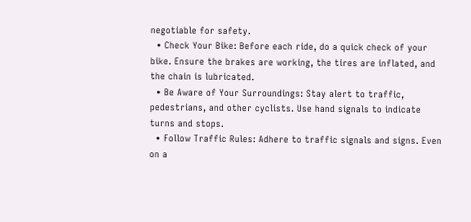negotiable for safety.
  • Check Your Bike: Before each ride, do a quick check of your bike. Ensure the brakes are working, the tires are inflated, and the chain is lubricated.
  • Be Aware of Your Surroundings: Stay alert to traffic, pedestrians, and other cyclists. Use hand signals to indicate turns and stops.
  • Follow Traffic Rules: Adhere to traffic signals and signs. Even on a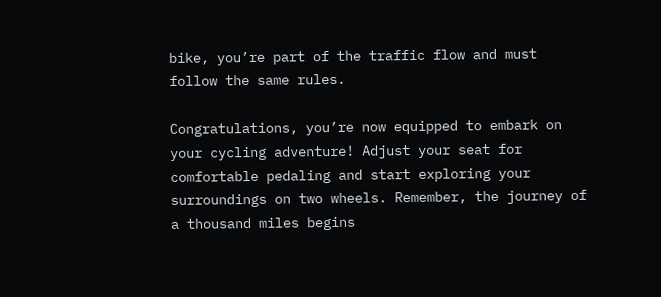bike, you’re part of the traffic flow and must follow the same rules.

Congratulations, you’re now equipped to embark on your cycling adventure! Adjust your seat for comfortable pedaling and start exploring your surroundings on two wheels. Remember, the journey of a thousand miles begins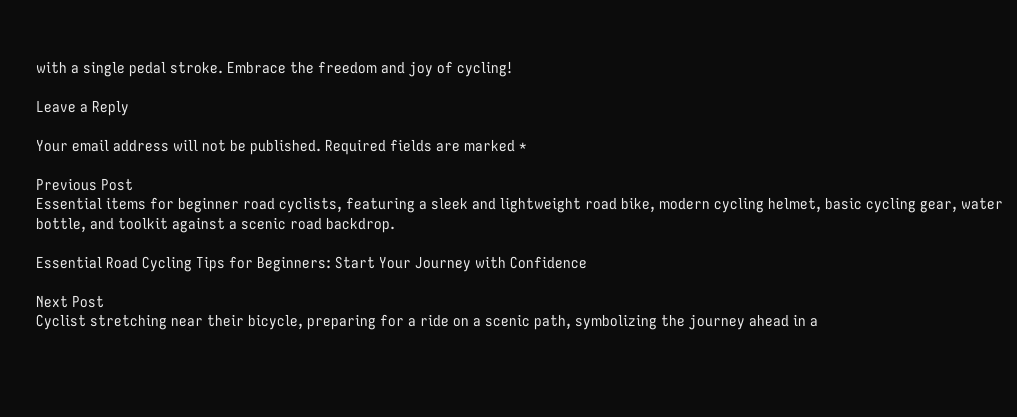with a single pedal stroke. Embrace the freedom and joy of cycling!

Leave a Reply

Your email address will not be published. Required fields are marked *

Previous Post
Essential items for beginner road cyclists, featuring a sleek and lightweight road bike, modern cycling helmet, basic cycling gear, water bottle, and toolkit against a scenic road backdrop.

Essential Road Cycling Tips for Beginners: Start Your Journey with Confidence

Next Post
Cyclist stretching near their bicycle, preparing for a ride on a scenic path, symbolizing the journey ahead in a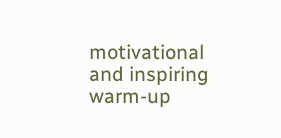motivational and inspiring warm-up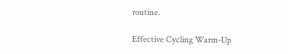routine.

Effective Cycling Warm-Up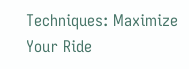Techniques: Maximize Your Ride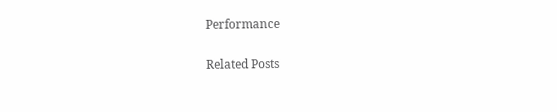Performance

Related Posts